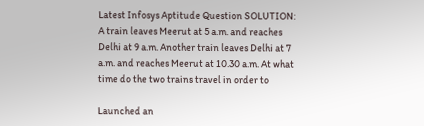Latest Infosys Aptitude Question SOLUTION: A train leaves Meerut at 5 a.m. and reaches Delhi at 9 a.m. Another train leaves Delhi at 7 a.m. and reaches Meerut at 10.30 a.m. At what time do the two trains travel in order to

Launched an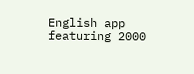English app featuring 2000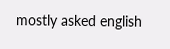mostly asked english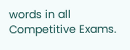words in all Competitive Exams.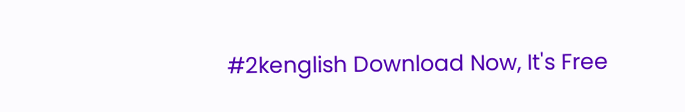#2kenglish Download Now, It's Free